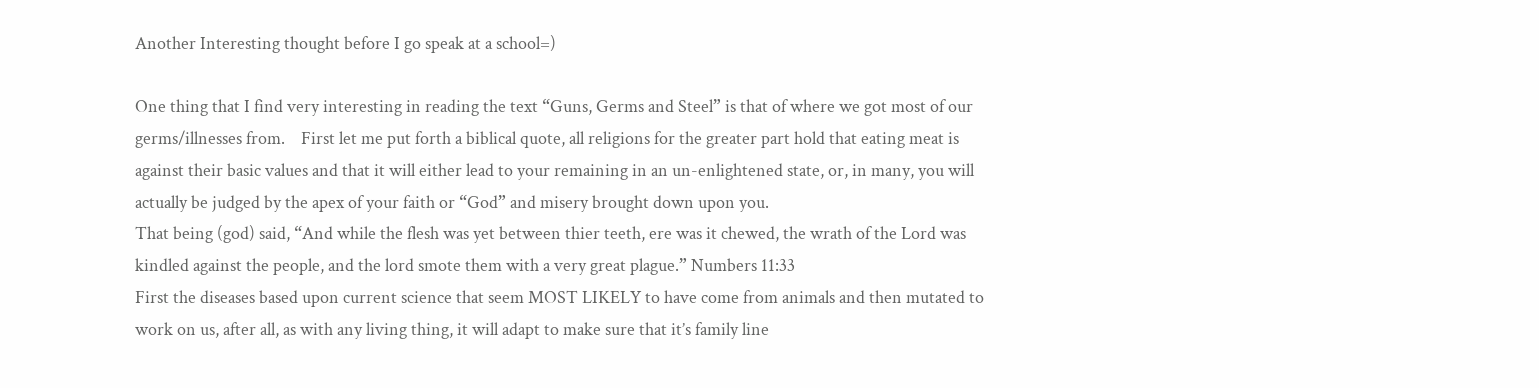Another Interesting thought before I go speak at a school=)

One thing that I find very interesting in reading the text “Guns, Germs and Steel” is that of where we got most of our germs/illnesses from.    First let me put forth a biblical quote, all religions for the greater part hold that eating meat is against their basic values and that it will either lead to your remaining in an un-enlightened state, or, in many, you will actually be judged by the apex of your faith or “God” and misery brought down upon you.
That being (god) said, “And while the flesh was yet between thier teeth, ere was it chewed, the wrath of the Lord was kindled against the people, and the lord smote them with a very great plague.” Numbers 11:33
First the diseases based upon current science that seem MOST LIKELY to have come from animals and then mutated to work on us, after all, as with any living thing, it will adapt to make sure that it’s family line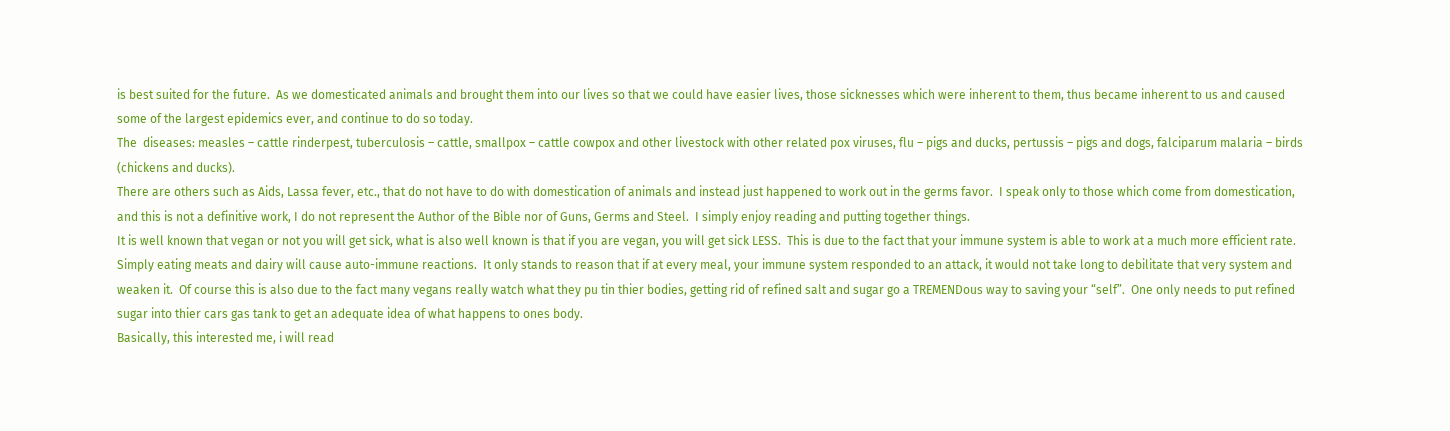is best suited for the future.  As we domesticated animals and brought them into our lives so that we could have easier lives, those sicknesses which were inherent to them, thus became inherent to us and caused some of the largest epidemics ever, and continue to do so today.
The  diseases: measles – cattle rinderpest, tuberculosis – cattle, smallpox – cattle cowpox and other livestock with other related pox viruses, flu – pigs and ducks, pertussis – pigs and dogs, falciparum malaria – birds (chickens and ducks).
There are others such as Aids, Lassa fever, etc., that do not have to do with domestication of animals and instead just happened to work out in the germs favor.  I speak only to those which come from domestication, and this is not a definitive work, I do not represent the Author of the Bible nor of Guns, Germs and Steel.  I simply enjoy reading and putting together things.
It is well known that vegan or not you will get sick, what is also well known is that if you are vegan, you will get sick LESS.  This is due to the fact that your immune system is able to work at a much more efficient rate.  Simply eating meats and dairy will cause auto-immune reactions.  It only stands to reason that if at every meal, your immune system responded to an attack, it would not take long to debilitate that very system and weaken it.  Of course this is also due to the fact many vegans really watch what they pu tin thier bodies, getting rid of refined salt and sugar go a TREMENDous way to saving your “self”.  One only needs to put refined sugar into thier cars gas tank to get an adequate idea of what happens to ones body.
Basically, this interested me, i will read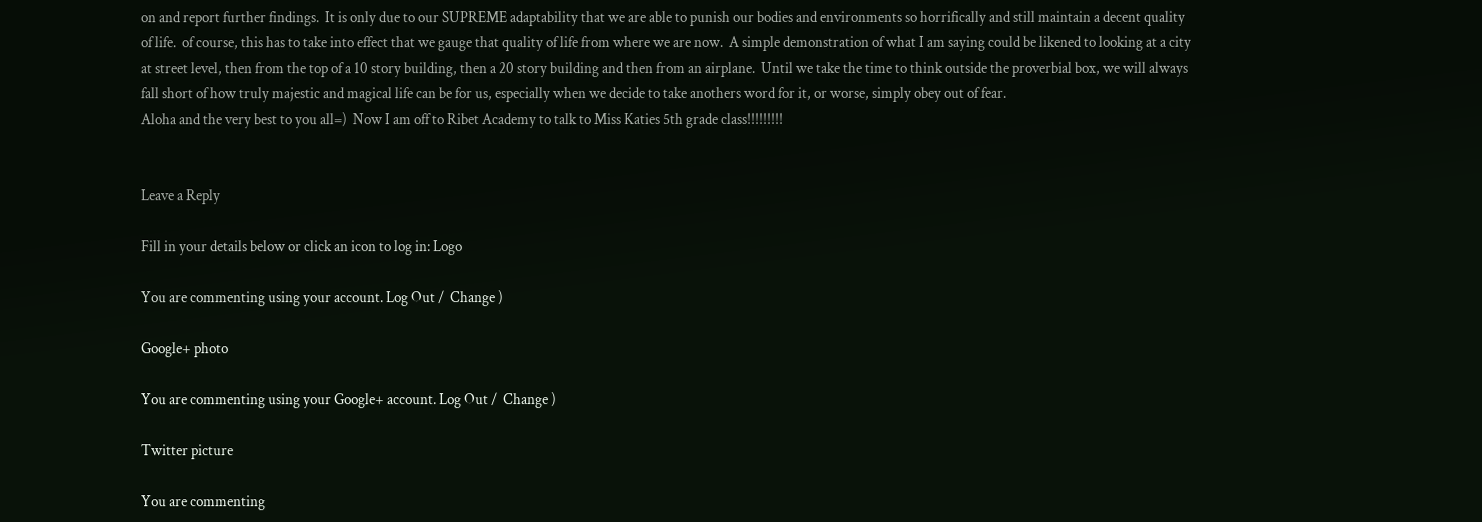on and report further findings.  It is only due to our SUPREME adaptability that we are able to punish our bodies and environments so horrifically and still maintain a decent quality of life.  of course, this has to take into effect that we gauge that quality of life from where we are now.  A simple demonstration of what I am saying could be likened to looking at a city at street level, then from the top of a 10 story building, then a 20 story building and then from an airplane.  Until we take the time to think outside the proverbial box, we will always fall short of how truly majestic and magical life can be for us, especially when we decide to take anothers word for it, or worse, simply obey out of fear.
Aloha and the very best to you all=)  Now I am off to Ribet Academy to talk to Miss Katies 5th grade class!!!!!!!!!


Leave a Reply

Fill in your details below or click an icon to log in: Logo

You are commenting using your account. Log Out /  Change )

Google+ photo

You are commenting using your Google+ account. Log Out /  Change )

Twitter picture

You are commenting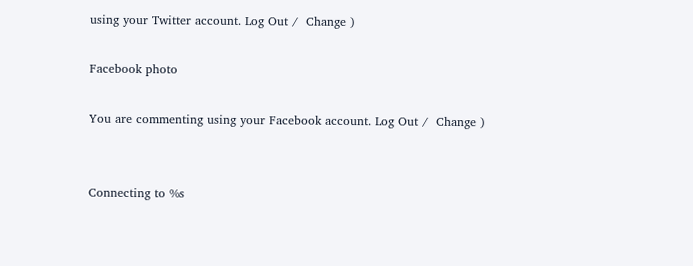using your Twitter account. Log Out /  Change )

Facebook photo

You are commenting using your Facebook account. Log Out /  Change )


Connecting to %s